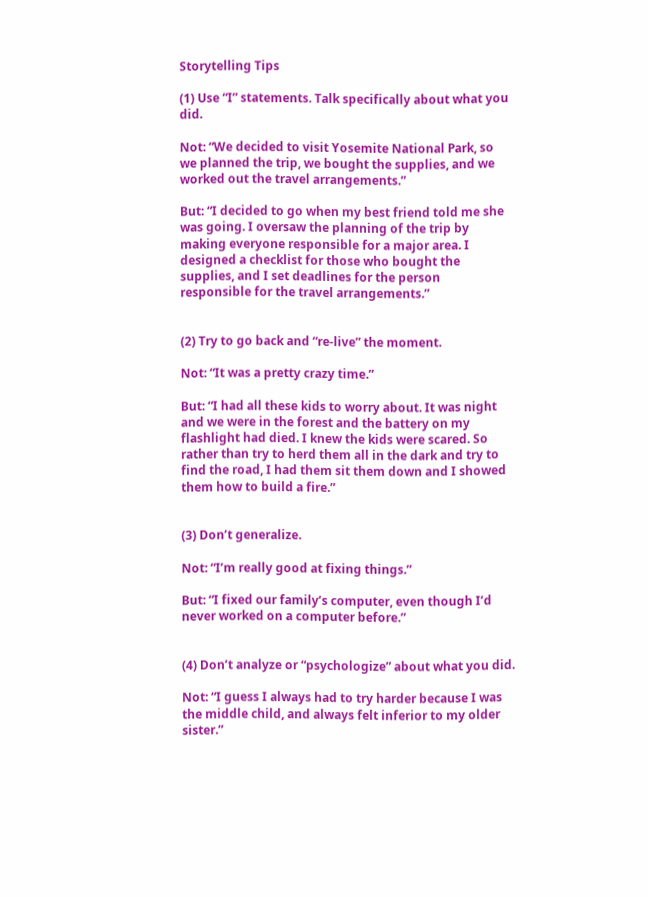Storytelling Tips

(1) Use “I” statements. Talk specifically about what you did.

Not: “We decided to visit Yosemite National Park, so we planned the trip, we bought the supplies, and we worked out the travel arrangements.”

But: “I decided to go when my best friend told me she was going. I oversaw the planning of the trip by making everyone responsible for a major area. I designed a checklist for those who bought the supplies, and I set deadlines for the person responsible for the travel arrangements.”


(2) Try to go back and “re-live” the moment.

Not: “It was a pretty crazy time.”

But: “I had all these kids to worry about. It was night and we were in the forest and the battery on my flashlight had died. I knew the kids were scared. So rather than try to herd them all in the dark and try to find the road, I had them sit them down and I showed them how to build a fire.”


(3) Don’t generalize.

Not: “I’m really good at fixing things.”

But: “I fixed our family’s computer, even though I’d never worked on a computer before.”


(4) Don’t analyze or “psychologize” about what you did.

Not: “I guess I always had to try harder because I was the middle child, and always felt inferior to my older sister.”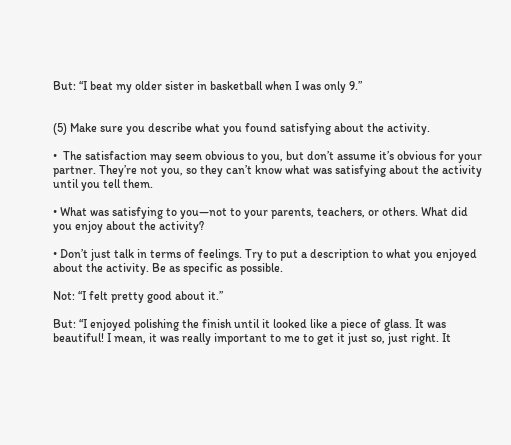But: “I beat my older sister in basketball when I was only 9.”


(5) Make sure you describe what you found satisfying about the activity.

•  The satisfaction may seem obvious to you, but don’t assume it’s obvious for your partner. They’re not you, so they can’t know what was satisfying about the activity until you tell them.

• What was satisfying to you—not to your parents, teachers, or others. What did you enjoy about the activity?

• Don’t just talk in terms of feelings. Try to put a description to what you enjoyed about the activity. Be as specific as possible.

Not: “I felt pretty good about it.”

But: “I enjoyed polishing the finish until it looked like a piece of glass. It was beautiful! I mean, it was really important to me to get it just so, just right. It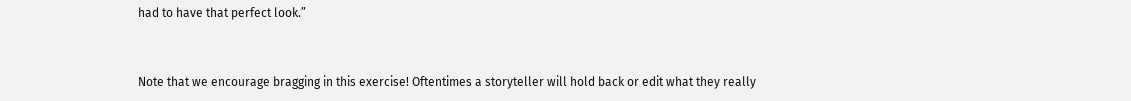had to have that perfect look.”


Note that we encourage bragging in this exercise! Oftentimes a storyteller will hold back or edit what they really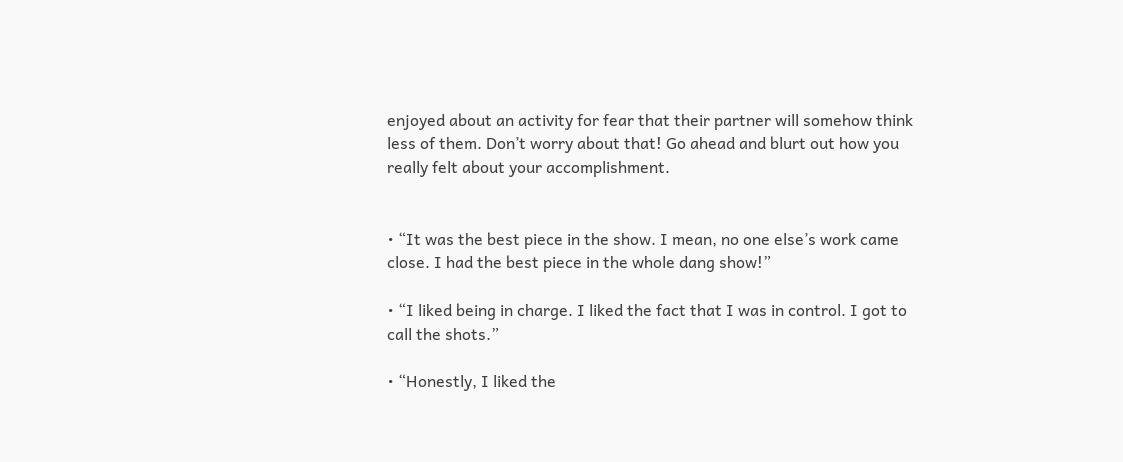enjoyed about an activity for fear that their partner will somehow think less of them. Don’t worry about that! Go ahead and blurt out how you really felt about your accomplishment.


• “It was the best piece in the show. I mean, no one else’s work came close. I had the best piece in the whole dang show!”

• “I liked being in charge. I liked the fact that I was in control. I got to call the shots.”

• “Honestly, I liked the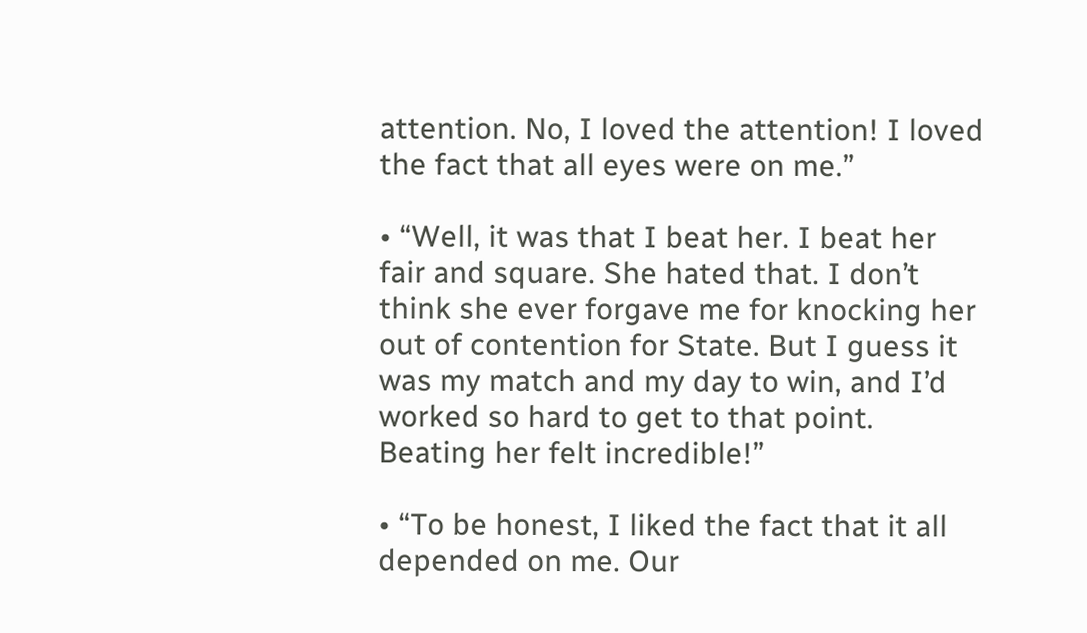attention. No, I loved the attention! I loved the fact that all eyes were on me.”

• “Well, it was that I beat her. I beat her fair and square. She hated that. I don’t think she ever forgave me for knocking her out of contention for State. But I guess it was my match and my day to win, and I’d worked so hard to get to that point. Beating her felt incredible!”

• “To be honest, I liked the fact that it all depended on me. Our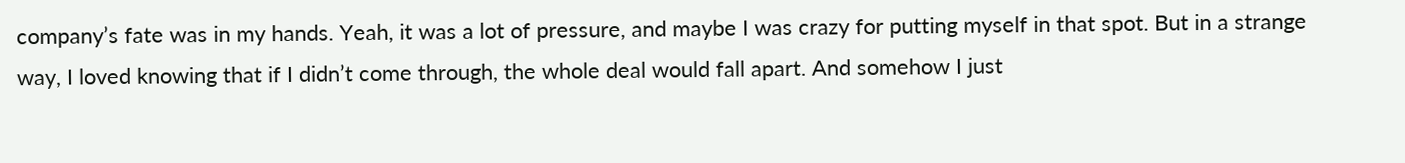company’s fate was in my hands. Yeah, it was a lot of pressure, and maybe I was crazy for putting myself in that spot. But in a strange way, I loved knowing that if I didn’t come through, the whole deal would fall apart. And somehow I just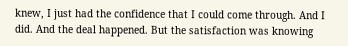knew, I just had the confidence that I could come through. And I did. And the deal happened. But the satisfaction was knowing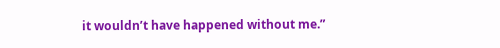it wouldn’t have happened without me.”